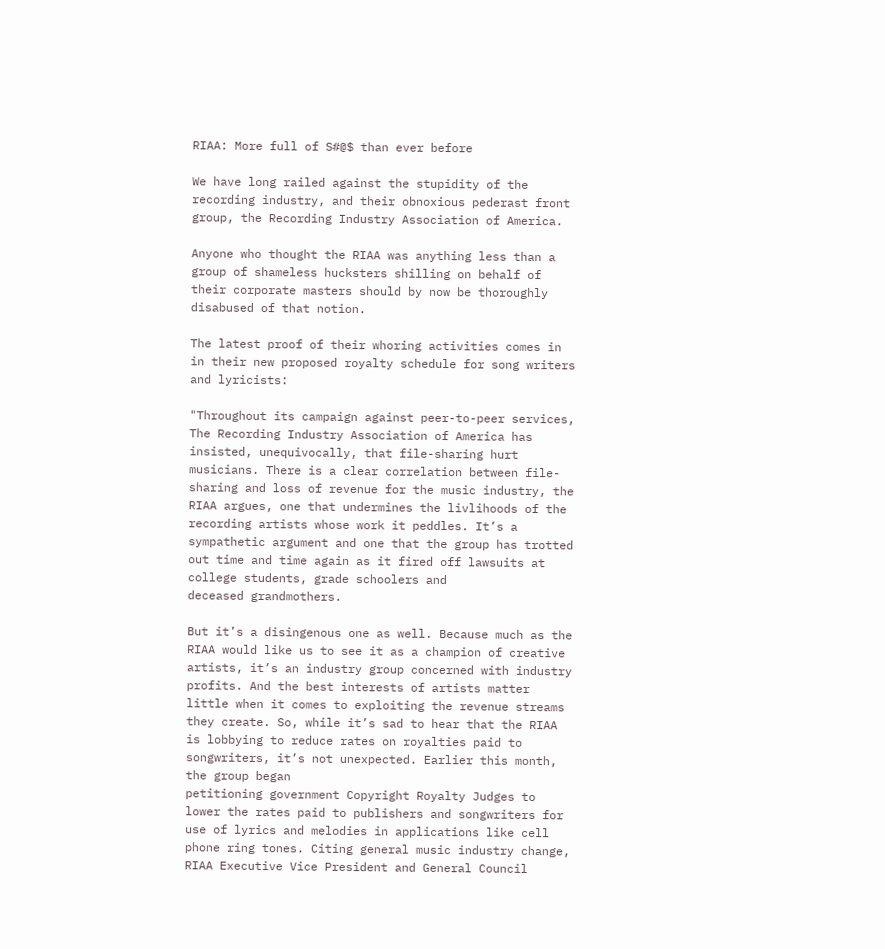RIAA: More full of S#@$ than ever before

We have long railed against the stupidity of the recording industry, and their obnoxious pederast front group, the Recording Industry Association of America.

Anyone who thought the RIAA was anything less than a group of shameless hucksters shilling on behalf of their corporate masters should by now be thoroughly disabused of that notion.

The latest proof of their whoring activities comes in in their new proposed royalty schedule for song writers and lyricists:

"Throughout its campaign against peer-to-peer services, The Recording Industry Association of America has insisted, unequivocally, that file-sharing hurt musicians. There is a clear correlation between file-sharing and loss of revenue for the music industry, the RIAA argues, one that undermines the livlihoods of the recording artists whose work it peddles. It’s a sympathetic argument and one that the group has trotted out time and time again as it fired off lawsuits at college students, grade schoolers and
deceased grandmothers.

But it’s a disingenous one as well. Because much as the RIAA would like us to see it as a champion of creative artists, it’s an industry group concerned with industry profits. And the best interests of artists matter little when it comes to exploiting the revenue streams they create. So, while it’s sad to hear that the RIAA is lobbying to reduce rates on royalties paid to songwriters, it’s not unexpected. Earlier this month, the group began
petitioning government Copyright Royalty Judges to lower the rates paid to publishers and songwriters for use of lyrics and melodies in applications like cell phone ring tones. Citing general music industry change, RIAA Executive Vice President and General Council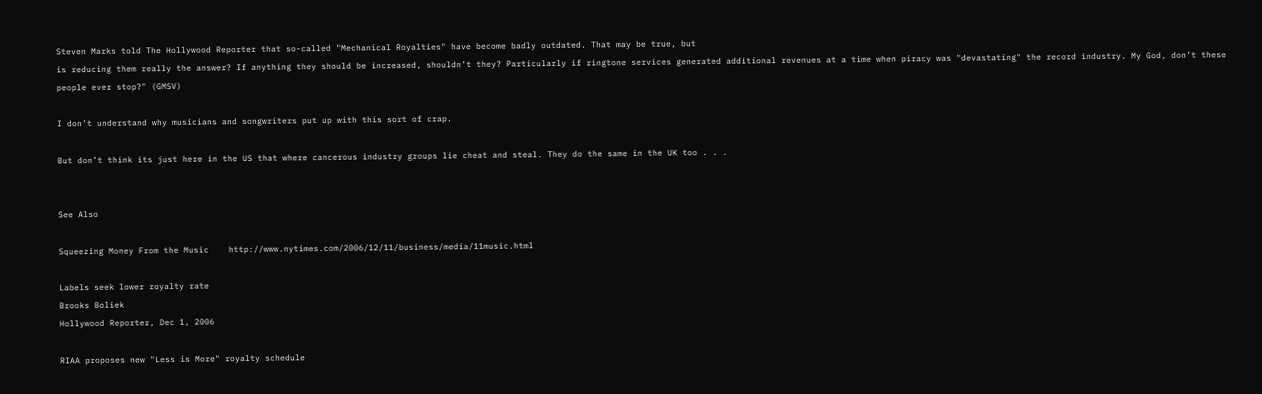Steven Marks told The Hollywood Reporter that so-called "Mechanical Royalties" have become badly outdated. That may be true, but
is reducing them really the answer? If anything they should be increased, shouldn’t they? Particularly if ringtone services generated additional revenues at a time when piracy was "devastating" the record industry. My God, don’t these people ever stop?" (GMSV)

I don’t understand why musicians and songwriters put up with this sort of crap.

But don’t think its just here in the US that where cancerous industry groups lie cheat and steal. They do the same in the UK too . . .


See Also

Squeezing Money From the Music    http://www.nytimes.com/2006/12/11/business/media/11music.html

Labels seek lower royalty rate
Brooks Boliek
Hollywood Reporter, Dec 1, 2006

RIAA proposes new "Less is More" royalty schedule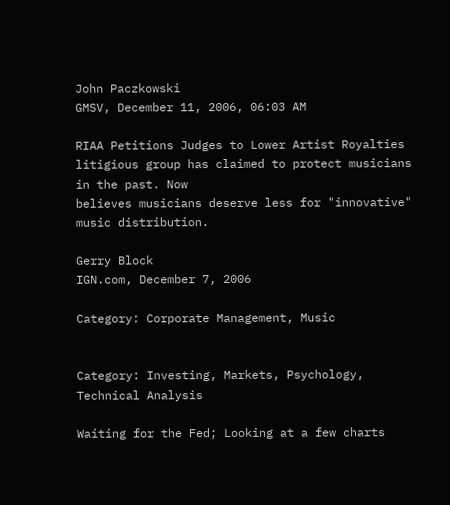John Paczkowski
GMSV, December 11, 2006, 06:03 AM

RIAA Petitions Judges to Lower Artist Royalties
litigious group has claimed to protect musicians in the past. Now
believes musicians deserve less for "innovative" music distribution.

Gerry Block
IGN.com, December 7, 2006

Category: Corporate Management, Music


Category: Investing, Markets, Psychology, Technical Analysis

Waiting for the Fed; Looking at a few charts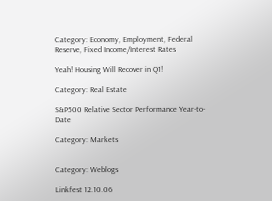Category: Economy, Employment, Federal Reserve, Fixed Income/Interest Rates

Yeah! Housing Will Recover in Q1!

Category: Real Estate

S&P500 Relative Sector Performance Year-to-Date

Category: Markets


Category: Weblogs

Linkfest 12.10.06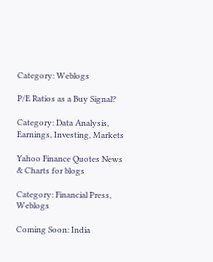Category: Weblogs

P/E Ratios as a Buy Signal?

Category: Data Analysis, Earnings, Investing, Markets

Yahoo Finance Quotes News & Charts for blogs

Category: Financial Press, Weblogs

Coming Soon: India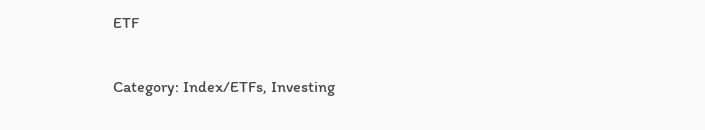ETF

Category: Index/ETFs, Investing